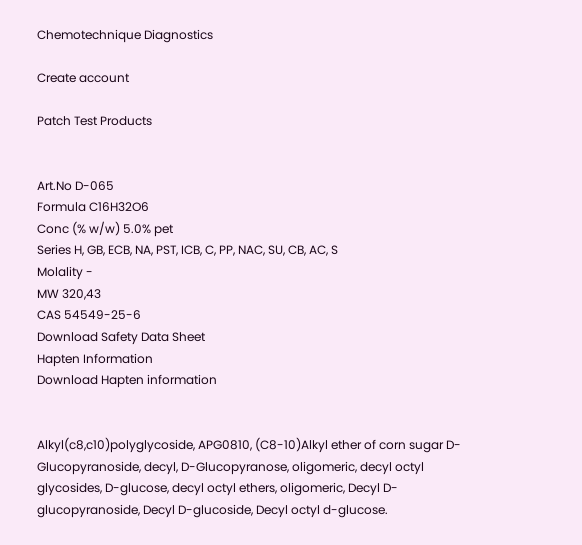Chemotechnique Diagnostics

Create account

Patch Test Products


Art.No D-065
Formula C16H32O6
Conc (% w/w) 5.0% pet
Series H, GB, ECB, NA, PST, ICB, C, PP, NAC, SU, CB, AC, S
Molality -
MW 320,43
CAS 54549-25-6
Download Safety Data Sheet
Hapten Information
Download Hapten information


Alkyl(c8,c10)polyglycoside, APG0810, (C8-10)Alkyl ether of corn sugar D-Glucopyranoside, decyl, D-Glucopyranose, oligomeric, decyl octyl glycosides, D-glucose, decyl octyl ethers, oligomeric, Decyl D-glucopyranoside, Decyl D-glucoside, Decyl octyl d-glucose.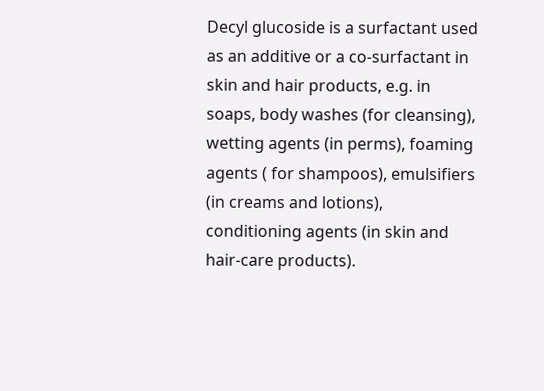Decyl glucoside is a surfactant used as an additive or a co-surfactant in skin and hair products, e.g. in soaps, body washes (for cleansing), wetting agents (in perms), foaming agents ( for shampoos), emulsifiers (in creams and lotions), conditioning agents (in skin and hair-care products).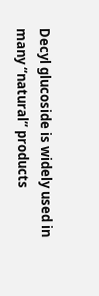Decyl glucoside is widely used in many “natural” products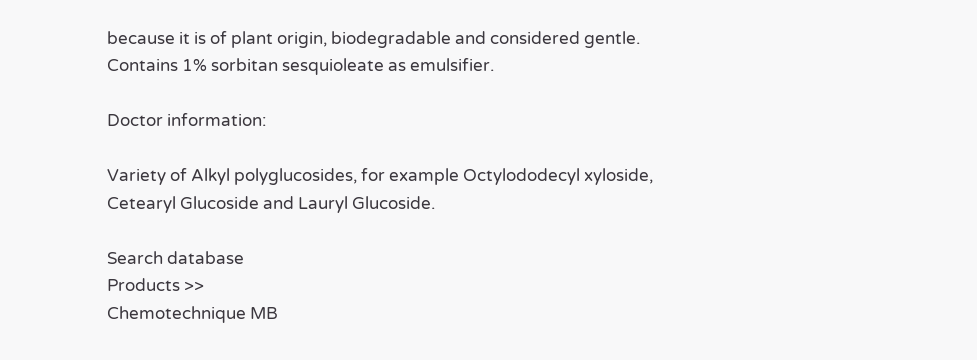because it is of plant origin, biodegradable and considered gentle. Contains 1% sorbitan sesquioleate as emulsifier.

Doctor information:

Variety of Alkyl polyglucosides, for example Octylododecyl xyloside, Cetearyl Glucoside and Lauryl Glucoside.

Search database
Products >>
Chemotechnique MB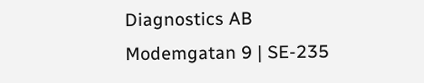Diagnostics AB
Modemgatan 9 | SE-235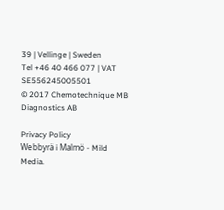39 | Vellinge | Sweden
Tel +46 40 466 077 | VAT SE556245005501
© 2017 Chemotechnique MB Diagnostics AB

Privacy Policy
Webbyrä i Malmö - Mild Media.